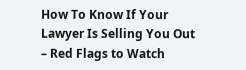How To Know If Your Lawyer Is Selling You Out – Red Flags to Watch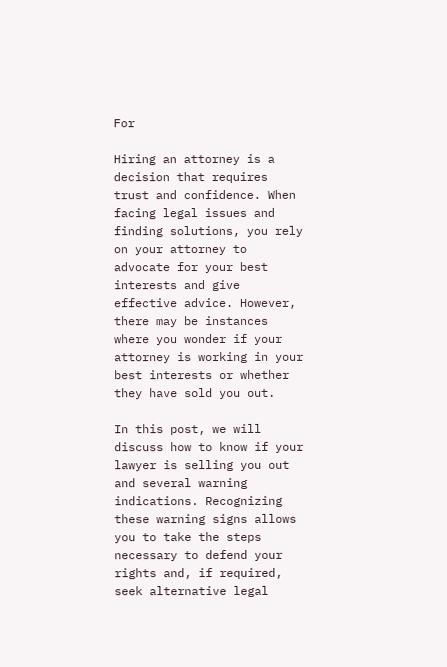For

Hiring an attorney is a decision that requires trust and confidence. When facing legal issues and finding solutions, you rely on your attorney to advocate for your best interests and give effective advice. However, there may be instances where you wonder if your attorney is working in your best interests or whether they have sold you out.

In this post, we will discuss how to know if your lawyer is selling you out and several warning indications. Recognizing these warning signs allows you to take the steps necessary to defend your rights and, if required, seek alternative legal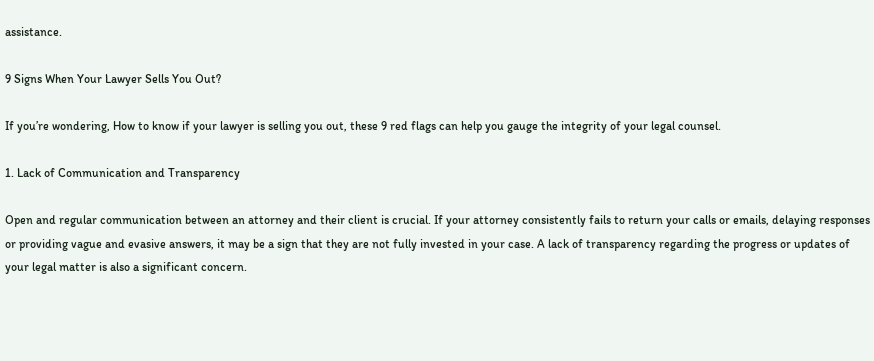assistance.

9 Signs When Your Lawyer Sells You Out?

If you’re wondering, How to know if your lawyer is selling you out, these 9 red flags can help you gauge the integrity of your legal counsel.

1. Lack of Communication and Transparency

Open and regular communication between an attorney and their client is crucial. If your attorney consistently fails to return your calls or emails, delaying responses or providing vague and evasive answers, it may be a sign that they are not fully invested in your case. A lack of transparency regarding the progress or updates of your legal matter is also a significant concern.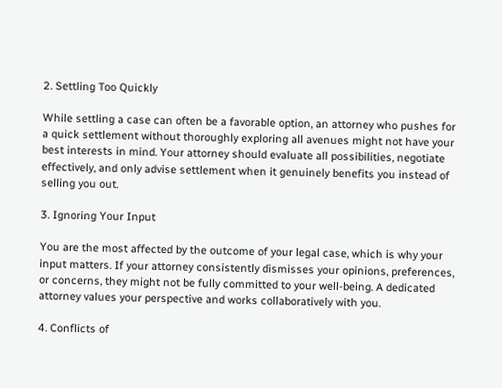2. Settling Too Quickly

While settling a case can often be a favorable option, an attorney who pushes for a quick settlement without thoroughly exploring all avenues might not have your best interests in mind. Your attorney should evaluate all possibilities, negotiate effectively, and only advise settlement when it genuinely benefits you instead of selling you out.

3. Ignoring Your Input

You are the most affected by the outcome of your legal case, which is why your input matters. If your attorney consistently dismisses your opinions, preferences, or concerns, they might not be fully committed to your well-being. A dedicated attorney values your perspective and works collaboratively with you.

4. Conflicts of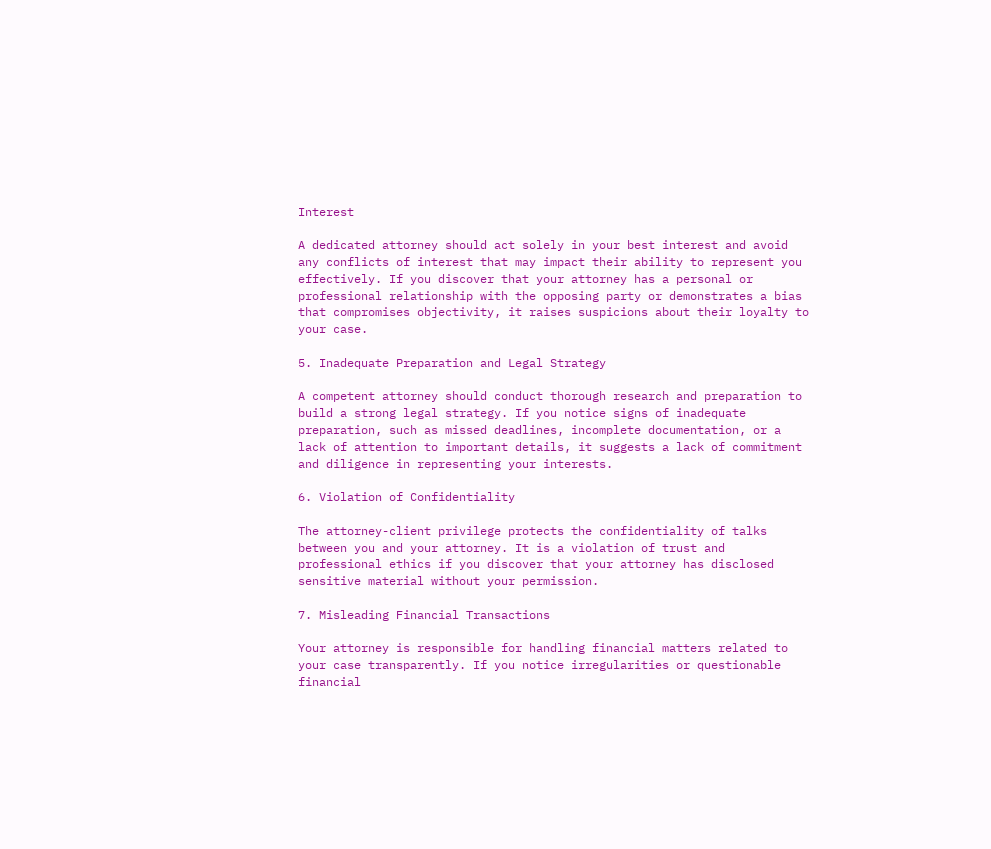Interest

A dedicated attorney should act solely in your best interest and avoid any conflicts of interest that may impact their ability to represent you effectively. If you discover that your attorney has a personal or professional relationship with the opposing party or demonstrates a bias that compromises objectivity, it raises suspicions about their loyalty to your case.

5. Inadequate Preparation and Legal Strategy

A competent attorney should conduct thorough research and preparation to build a strong legal strategy. If you notice signs of inadequate preparation, such as missed deadlines, incomplete documentation, or a lack of attention to important details, it suggests a lack of commitment and diligence in representing your interests.

6. Violation of Confidentiality

The attorney-client privilege protects the confidentiality of talks between you and your attorney. It is a violation of trust and professional ethics if you discover that your attorney has disclosed sensitive material without your permission.

7. Misleading Financial Transactions

Your attorney is responsible for handling financial matters related to your case transparently. If you notice irregularities or questionable financial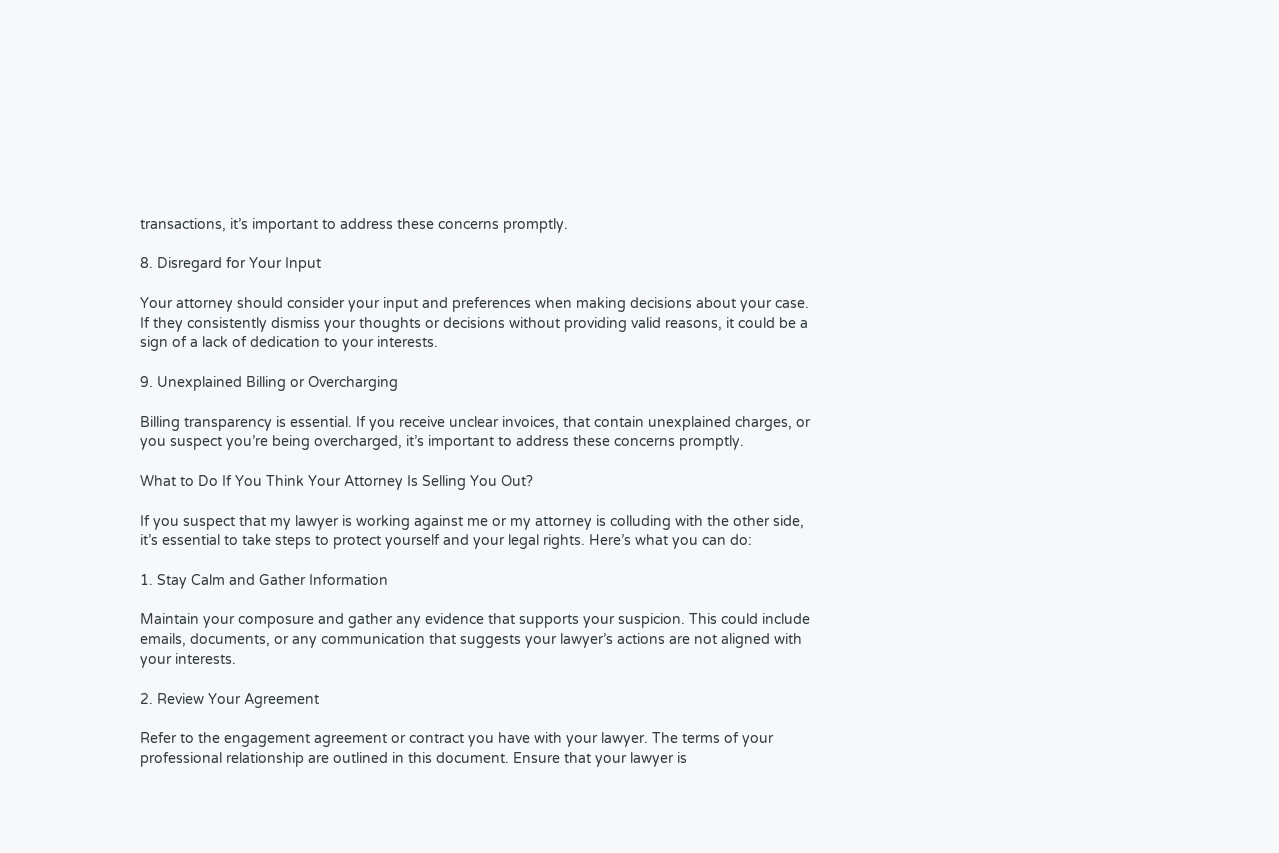transactions, it’s important to address these concerns promptly.

8. Disregard for Your Input

Your attorney should consider your input and preferences when making decisions about your case. If they consistently dismiss your thoughts or decisions without providing valid reasons, it could be a sign of a lack of dedication to your interests.

9. Unexplained Billing or Overcharging

Billing transparency is essential. If you receive unclear invoices, that contain unexplained charges, or you suspect you’re being overcharged, it’s important to address these concerns promptly.

What to Do If You Think Your Attorney Is Selling You Out?

If you suspect that my lawyer is working against me or my attorney is colluding with the other side, it’s essential to take steps to protect yourself and your legal rights. Here’s what you can do:

1. Stay Calm and Gather Information

Maintain your composure and gather any evidence that supports your suspicion. This could include emails, documents, or any communication that suggests your lawyer’s actions are not aligned with your interests.

2. Review Your Agreement

Refer to the engagement agreement or contract you have with your lawyer. The terms of your professional relationship are outlined in this document. Ensure that your lawyer is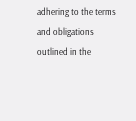adhering to the terms and obligations outlined in the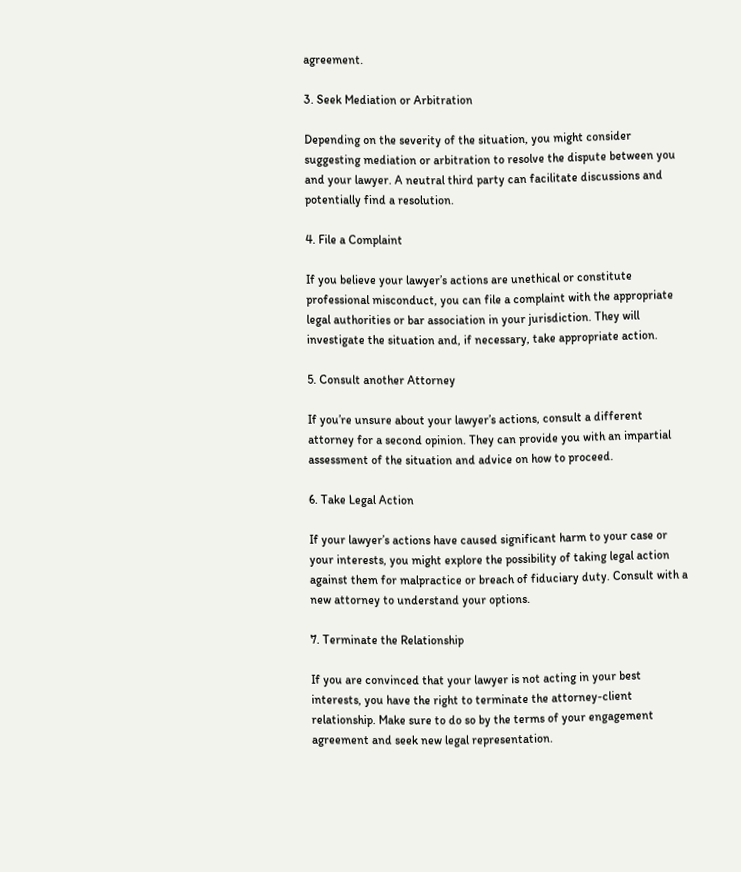agreement.

3. Seek Mediation or Arbitration

Depending on the severity of the situation, you might consider suggesting mediation or arbitration to resolve the dispute between you and your lawyer. A neutral third party can facilitate discussions and potentially find a resolution.

4. File a Complaint

If you believe your lawyer’s actions are unethical or constitute professional misconduct, you can file a complaint with the appropriate legal authorities or bar association in your jurisdiction. They will investigate the situation and, if necessary, take appropriate action.

5. Consult another Attorney

If you’re unsure about your lawyer’s actions, consult a different attorney for a second opinion. They can provide you with an impartial assessment of the situation and advice on how to proceed.

6. Take Legal Action

If your lawyer’s actions have caused significant harm to your case or your interests, you might explore the possibility of taking legal action against them for malpractice or breach of fiduciary duty. Consult with a new attorney to understand your options.

7. Terminate the Relationship

If you are convinced that your lawyer is not acting in your best interests, you have the right to terminate the attorney-client relationship. Make sure to do so by the terms of your engagement agreement and seek new legal representation.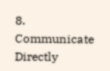8. Communicate Directly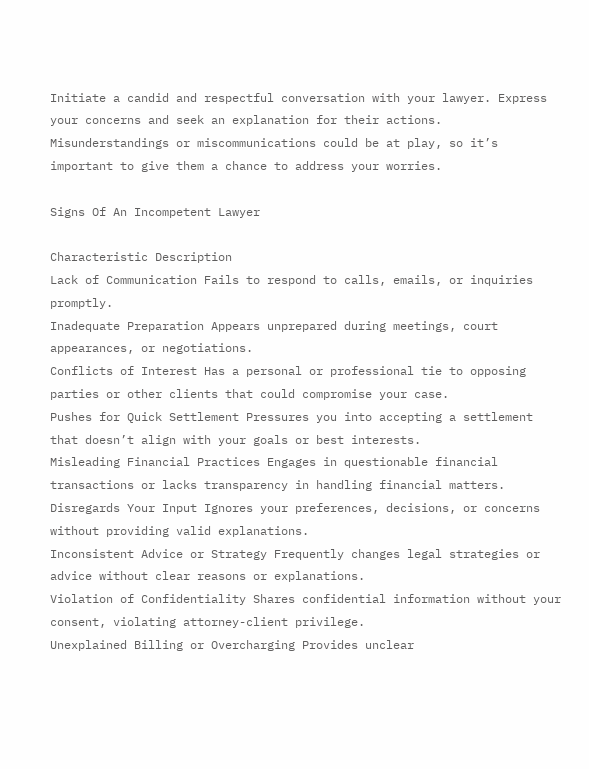Initiate a candid and respectful conversation with your lawyer. Express your concerns and seek an explanation for their actions. Misunderstandings or miscommunications could be at play, so it’s important to give them a chance to address your worries.

Signs Of An Incompetent Lawyer

Characteristic Description
Lack of Communication Fails to respond to calls, emails, or inquiries promptly.
Inadequate Preparation Appears unprepared during meetings, court appearances, or negotiations.
Conflicts of Interest Has a personal or professional tie to opposing parties or other clients that could compromise your case.
Pushes for Quick Settlement Pressures you into accepting a settlement that doesn’t align with your goals or best interests.
Misleading Financial Practices Engages in questionable financial transactions or lacks transparency in handling financial matters.
Disregards Your Input Ignores your preferences, decisions, or concerns without providing valid explanations.
Inconsistent Advice or Strategy Frequently changes legal strategies or advice without clear reasons or explanations.
Violation of Confidentiality Shares confidential information without your consent, violating attorney-client privilege.
Unexplained Billing or Overcharging Provides unclear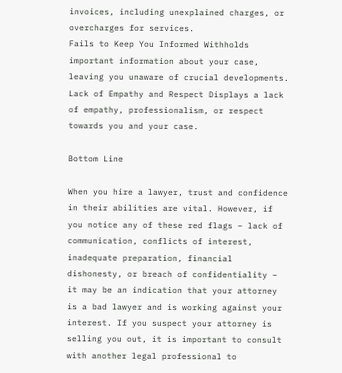invoices, including unexplained charges, or overcharges for services.
Fails to Keep You Informed Withholds important information about your case, leaving you unaware of crucial developments.
Lack of Empathy and Respect Displays a lack of empathy, professionalism, or respect towards you and your case.

Bottom Line

When you hire a lawyer, trust and confidence in their abilities are vital. However, if you notice any of these red flags – lack of communication, conflicts of interest, inadequate preparation, financial dishonesty, or breach of confidentiality – it may be an indication that your attorney is a bad lawyer and is working against your interest. If you suspect your attorney is selling you out, it is important to consult with another legal professional to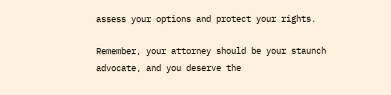assess your options and protect your rights.

Remember, your attorney should be your staunch advocate, and you deserve the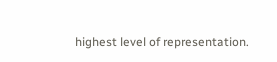highest level of representation.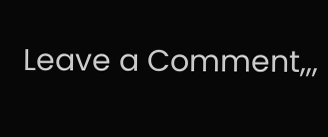Leave a Comment,,,